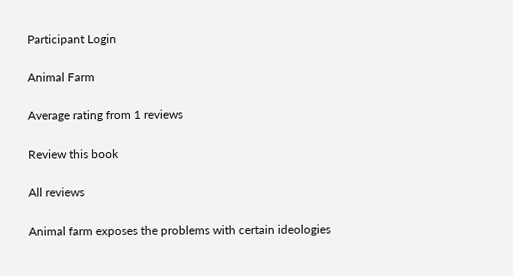Participant Login

Animal Farm

Average rating from 1 reviews

Review this book

All reviews

Animal farm exposes the problems with certain ideologies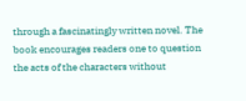through a fascinatingly written novel. The book encourages readers one to question the acts of the characters without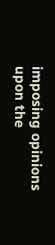imposing opinions upon the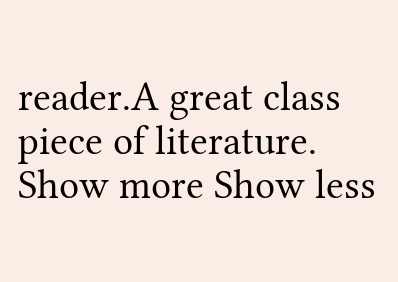reader.A great class piece of literature. Show more Show less